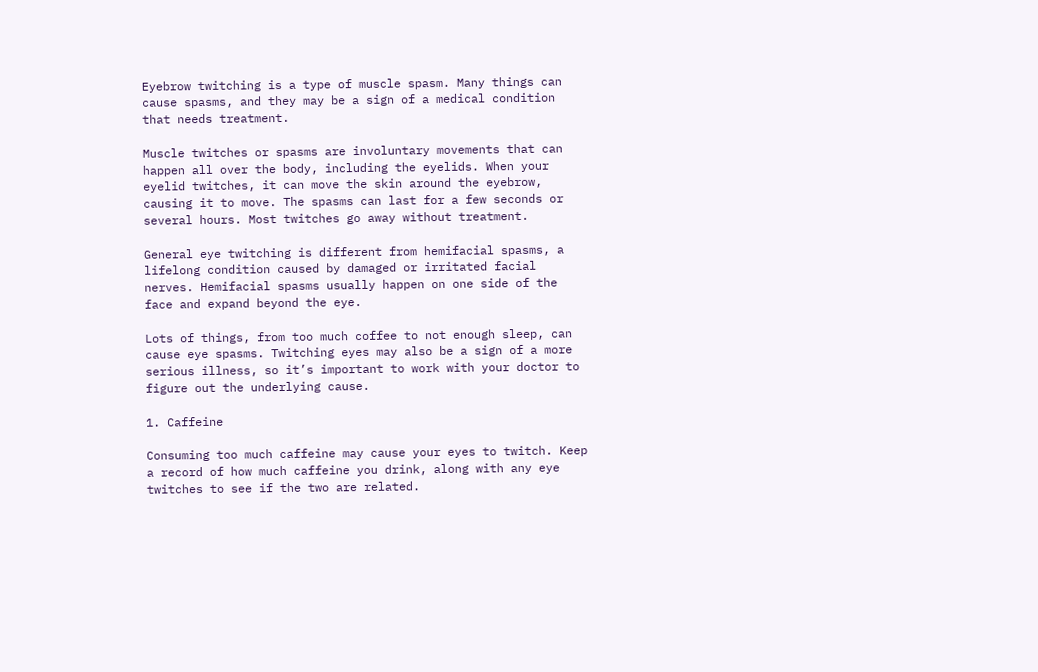Eyebrow twitching is a type of muscle spasm. Many things can cause spasms, and they may be a sign of a medical condition that needs treatment.

Muscle twitches or spasms are involuntary movements that can happen all over the body, including the eyelids. When your eyelid twitches, it can move the skin around the eyebrow, causing it to move. The spasms can last for a few seconds or several hours. Most twitches go away without treatment.

General eye twitching is different from hemifacial spasms, a lifelong condition caused by damaged or irritated facial nerves. Hemifacial spasms usually happen on one side of the face and expand beyond the eye.

Lots of things, from too much coffee to not enough sleep, can cause eye spasms. Twitching eyes may also be a sign of a more serious illness, so it’s important to work with your doctor to figure out the underlying cause.

1. Caffeine

Consuming too much caffeine may cause your eyes to twitch. Keep a record of how much caffeine you drink, along with any eye twitches to see if the two are related.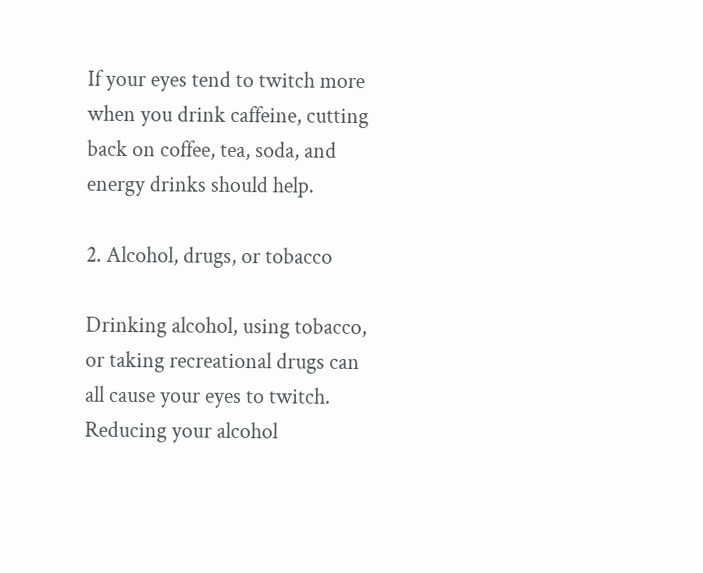If your eyes tend to twitch more when you drink caffeine, cutting back on coffee, tea, soda, and energy drinks should help.

2. Alcohol, drugs, or tobacco

Drinking alcohol, using tobacco, or taking recreational drugs can all cause your eyes to twitch. Reducing your alcohol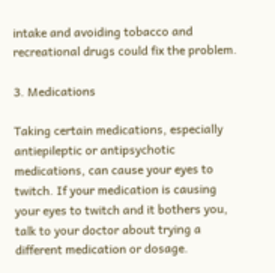intake and avoiding tobacco and recreational drugs could fix the problem.

3. Medications

Taking certain medications, especially antiepileptic or antipsychotic medications, can cause your eyes to twitch. If your medication is causing your eyes to twitch and it bothers you, talk to your doctor about trying a different medication or dosage.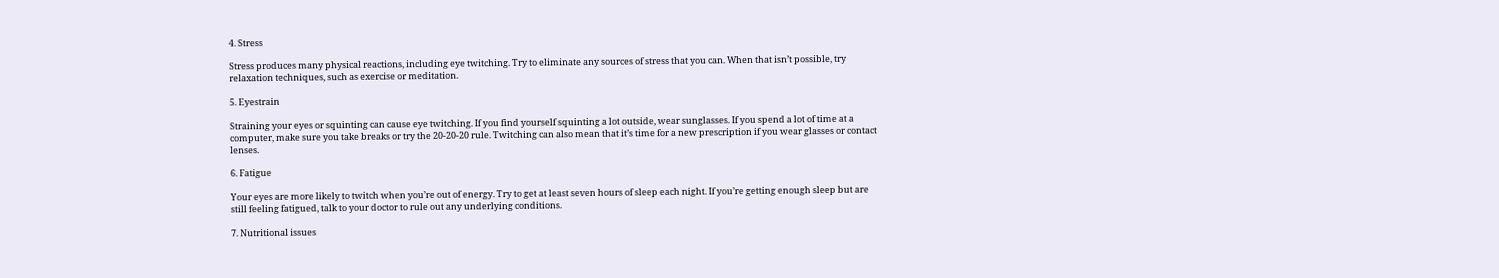4. Stress

Stress produces many physical reactions, including eye twitching. Try to eliminate any sources of stress that you can. When that isn’t possible, try relaxation techniques, such as exercise or meditation.

5. Eyestrain

Straining your eyes or squinting can cause eye twitching. If you find yourself squinting a lot outside, wear sunglasses. If you spend a lot of time at a computer, make sure you take breaks or try the 20-20-20 rule. Twitching can also mean that it’s time for a new prescription if you wear glasses or contact lenses.

6. Fatigue

Your eyes are more likely to twitch when you’re out of energy. Try to get at least seven hours of sleep each night. If you’re getting enough sleep but are still feeling fatigued, talk to your doctor to rule out any underlying conditions.

7. Nutritional issues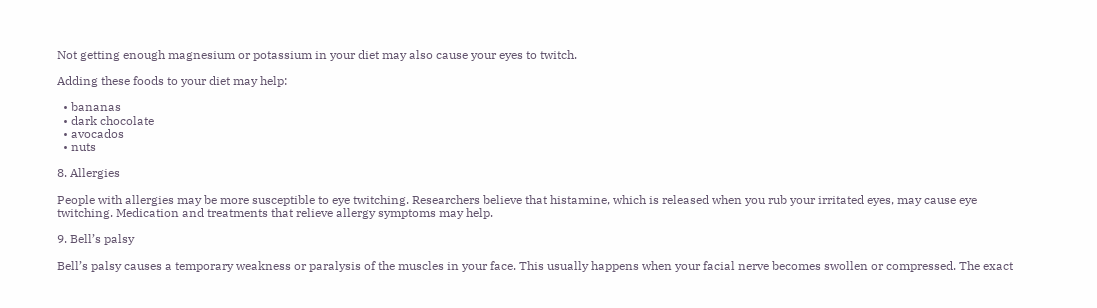Not getting enough magnesium or potassium in your diet may also cause your eyes to twitch.

Adding these foods to your diet may help:

  • bananas
  • dark chocolate
  • avocados
  • nuts

8. Allergies

People with allergies may be more susceptible to eye twitching. Researchers believe that histamine, which is released when you rub your irritated eyes, may cause eye twitching. Medication and treatments that relieve allergy symptoms may help.

9. Bell’s palsy

Bell’s palsy causes a temporary weakness or paralysis of the muscles in your face. This usually happens when your facial nerve becomes swollen or compressed. The exact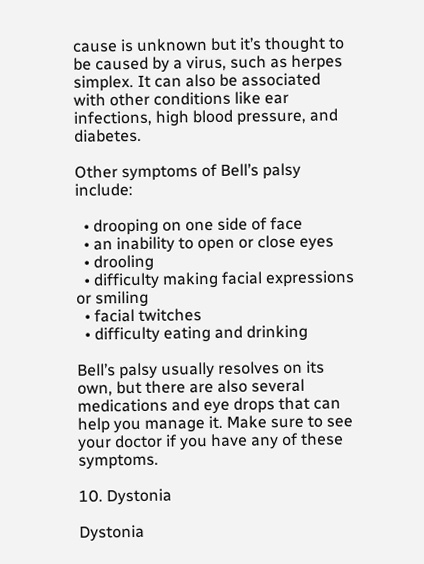cause is unknown but it’s thought to be caused by a virus, such as herpes simplex. It can also be associated with other conditions like ear infections, high blood pressure, and diabetes.

Other symptoms of Bell’s palsy include:

  • drooping on one side of face
  • an inability to open or close eyes
  • drooling
  • difficulty making facial expressions or smiling
  • facial twitches
  • difficulty eating and drinking

Bell’s palsy usually resolves on its own, but there are also several medications and eye drops that can help you manage it. Make sure to see your doctor if you have any of these symptoms.

10. Dystonia

Dystonia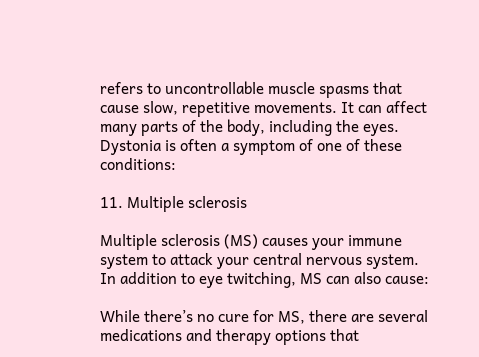refers to uncontrollable muscle spasms that cause slow, repetitive movements. It can affect many parts of the body, including the eyes. Dystonia is often a symptom of one of these conditions:

11. Multiple sclerosis

Multiple sclerosis (MS) causes your immune system to attack your central nervous system. In addition to eye twitching, MS can also cause:

While there’s no cure for MS, there are several medications and therapy options that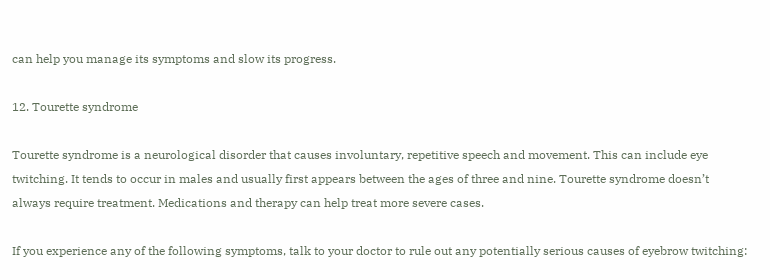can help you manage its symptoms and slow its progress.

12. Tourette syndrome

Tourette syndrome is a neurological disorder that causes involuntary, repetitive speech and movement. This can include eye twitching. It tends to occur in males and usually first appears between the ages of three and nine. Tourette syndrome doesn’t always require treatment. Medications and therapy can help treat more severe cases.

If you experience any of the following symptoms, talk to your doctor to rule out any potentially serious causes of eyebrow twitching: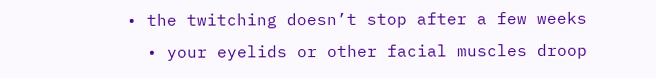• the twitching doesn’t stop after a few weeks
  • your eyelids or other facial muscles droop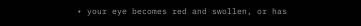• your eye becomes red and swollen, or has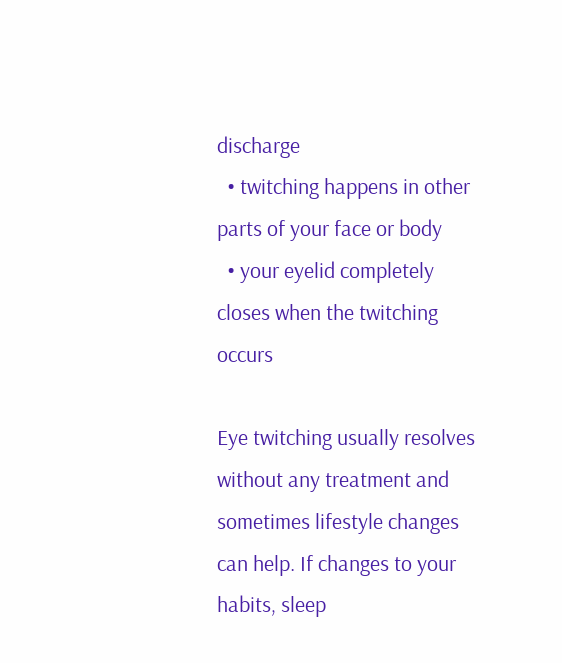discharge
  • twitching happens in other parts of your face or body
  • your eyelid completely closes when the twitching occurs

Eye twitching usually resolves without any treatment and sometimes lifestyle changes can help. If changes to your habits, sleep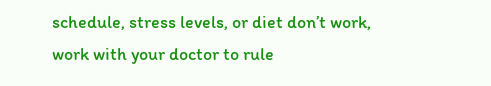schedule, stress levels, or diet don’t work, work with your doctor to rule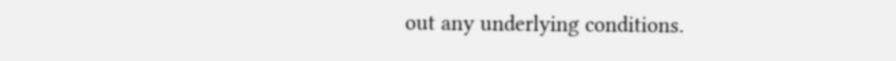out any underlying conditions.